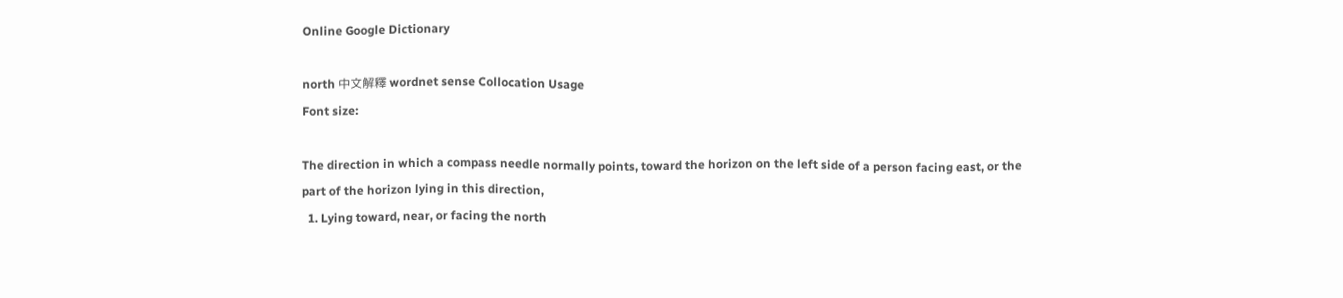Online Google Dictionary

north 中文解釋 wordnet sense Collocation Usage
Font size:

The direction in which a compass needle normally points, toward the horizon on the left side of a person facing east, or the part of the horizon lying in this direction,
  1. Lying toward, near, or facing the north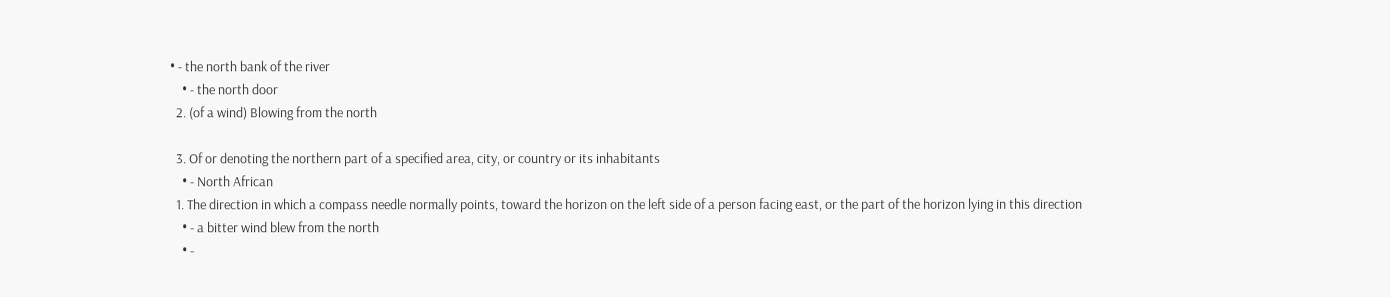• - the north bank of the river
    • - the north door
  2. (of a wind) Blowing from the north

  3. Of or denoting the northern part of a specified area, city, or country or its inhabitants
    • - North African
  1. The direction in which a compass needle normally points, toward the horizon on the left side of a person facing east, or the part of the horizon lying in this direction
    • - a bitter wind blew from the north
    • -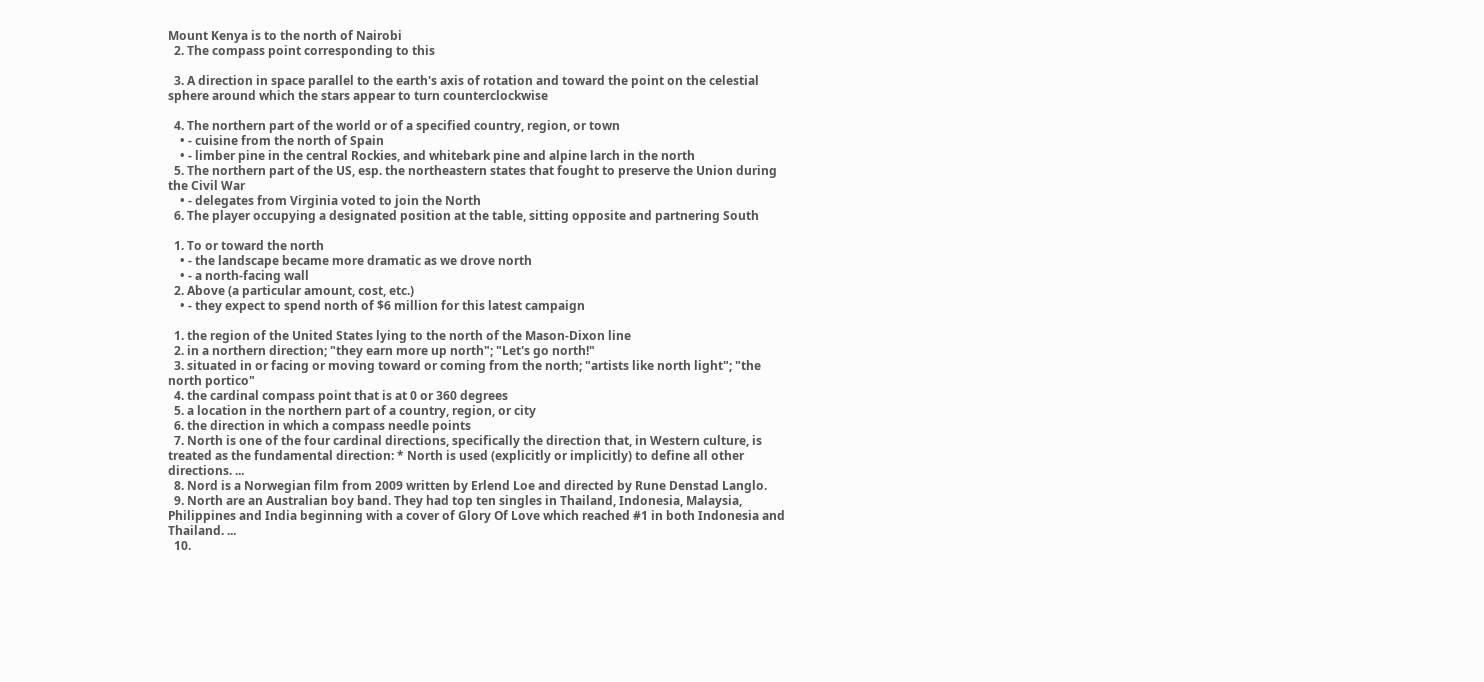Mount Kenya is to the north of Nairobi
  2. The compass point corresponding to this

  3. A direction in space parallel to the earth's axis of rotation and toward the point on the celestial sphere around which the stars appear to turn counterclockwise

  4. The northern part of the world or of a specified country, region, or town
    • - cuisine from the north of Spain
    • - limber pine in the central Rockies, and whitebark pine and alpine larch in the north
  5. The northern part of the US, esp. the northeastern states that fought to preserve the Union during the Civil War
    • - delegates from Virginia voted to join the North
  6. The player occupying a designated position at the table, sitting opposite and partnering South

  1. To or toward the north
    • - the landscape became more dramatic as we drove north
    • - a north-facing wall
  2. Above (a particular amount, cost, etc.)
    • - they expect to spend north of $6 million for this latest campaign

  1. the region of the United States lying to the north of the Mason-Dixon line
  2. in a northern direction; "they earn more up north"; "Let's go north!"
  3. situated in or facing or moving toward or coming from the north; "artists like north light"; "the north portico"
  4. the cardinal compass point that is at 0 or 360 degrees
  5. a location in the northern part of a country, region, or city
  6. the direction in which a compass needle points
  7. North is one of the four cardinal directions, specifically the direction that, in Western culture, is treated as the fundamental direction: * North is used (explicitly or implicitly) to define all other directions. ...
  8. Nord is a Norwegian film from 2009 written by Erlend Loe and directed by Rune Denstad Langlo.
  9. North are an Australian boy band. They had top ten singles in Thailand, Indonesia, Malaysia, Philippines and India beginning with a cover of Glory Of Love which reached #1 in both Indonesia and Thailand. ...
  10.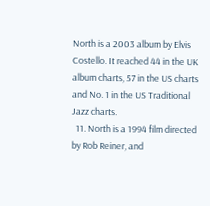North is a 2003 album by Elvis Costello. It reached 44 in the UK album charts, 57 in the US charts and No. 1 in the US Traditional Jazz charts.
  11. North is a 1994 film directed by Rob Reiner, and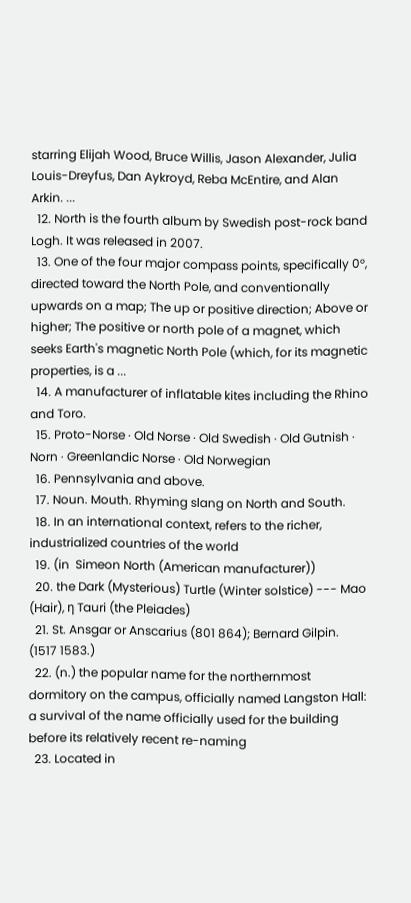starring Elijah Wood, Bruce Willis, Jason Alexander, Julia Louis-Dreyfus, Dan Aykroyd, Reba McEntire, and Alan Arkin. ...
  12. North is the fourth album by Swedish post-rock band Logh. It was released in 2007.
  13. One of the four major compass points, specifically 0°, directed toward the North Pole, and conventionally upwards on a map; The up or positive direction; Above or higher; The positive or north pole of a magnet, which seeks Earth's magnetic North Pole (which, for its magnetic properties, is a ...
  14. A manufacturer of inflatable kites including the Rhino and Toro.
  15. Proto-Norse · Old Norse · Old Swedish · Old Gutnish · Norn · Greenlandic Norse · Old Norwegian
  16. Pennsylvania and above.
  17. Noun. Mouth. Rhyming slang on North and South.
  18. In an international context, refers to the richer, industrialized countries of the world
  19. (in  Simeon North (American manufacturer))
  20. the Dark (Mysterious) Turtle (Winter solstice) --- Mao (Hair), η Tauri (the Pleiades)
  21. St. Ansgar or Anscarius (801 864); Bernard Gilpin. (1517 1583.)
  22. (n.) the popular name for the northernmost dormitory on the campus, officially named Langston Hall: a survival of the name officially used for the building before its relatively recent re-naming
  23. Located in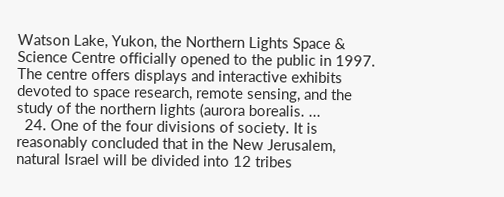Watson Lake, Yukon, the Northern Lights Space & Science Centre officially opened to the public in 1997. The centre offers displays and interactive exhibits devoted to space research, remote sensing, and the study of the northern lights (aurora borealis. ...
  24. One of the four divisions of society. It is reasonably concluded that in the New Jerusalem, natural Israel will be divided into 12 tribes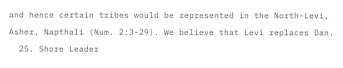and hence certain tribes would be represented in the North-Levi, Asher, Napthali (Num. 2:3-29). We believe that Levi replaces Dan.
  25. Shore Leader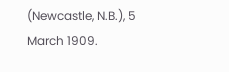(Newcastle, N.B.), 5 March 1909.